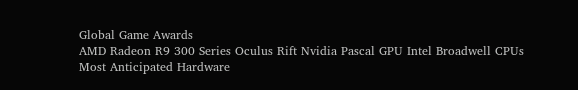Global Game Awards
AMD Radeon R9 300 Series Oculus Rift Nvidia Pascal GPU Intel Broadwell CPUs
Most Anticipated Hardware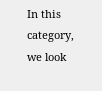In this category, we look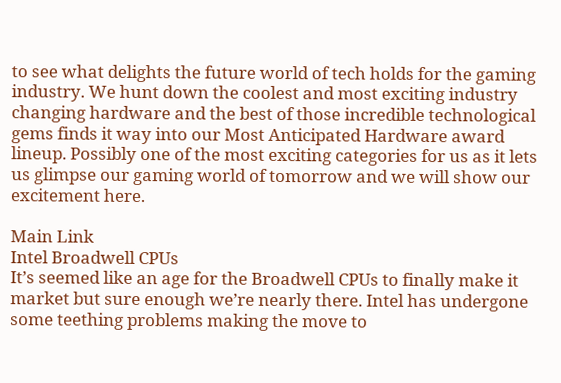to see what delights the future world of tech holds for the gaming industry. We hunt down the coolest and most exciting industry changing hardware and the best of those incredible technological gems finds it way into our Most Anticipated Hardware award lineup. Possibly one of the most exciting categories for us as it lets us glimpse our gaming world of tomorrow and we will show our excitement here.

Main Link
Intel Broadwell CPUs
It’s seemed like an age for the Broadwell CPUs to finally make it market but sure enough we’re nearly there. Intel has undergone some teething problems making the move to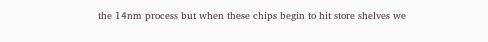the 14nm process but when these chips begin to hit store shelves we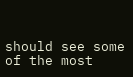should see some of the most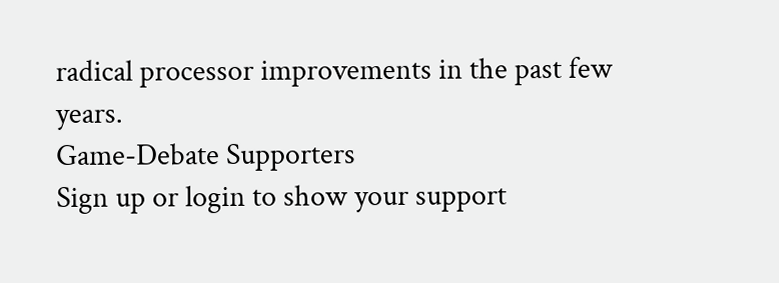radical processor improvements in the past few years.
Game-Debate Supporters
Sign up or login to show your support